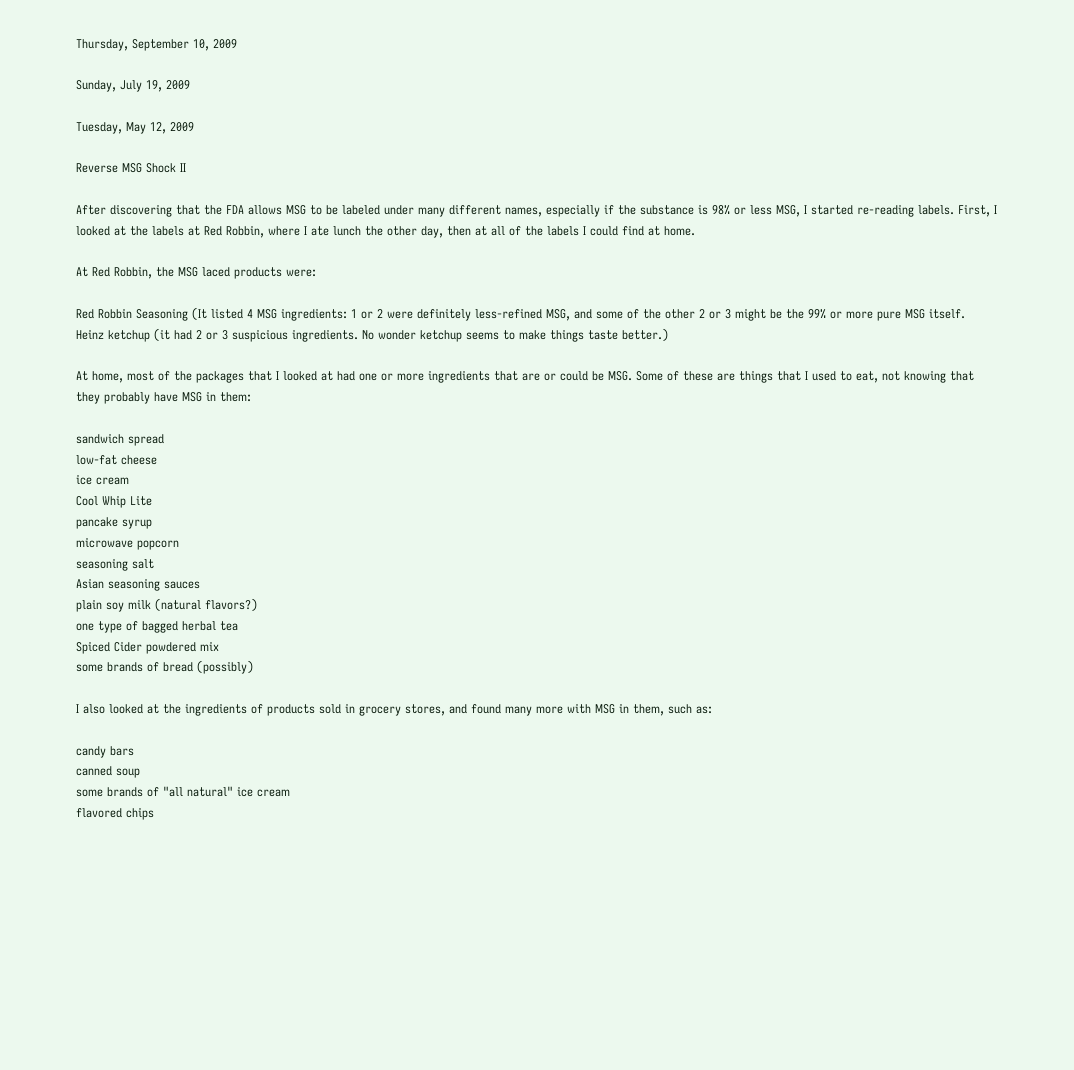Thursday, September 10, 2009

Sunday, July 19, 2009

Tuesday, May 12, 2009

Reverse MSG Shock II

After discovering that the FDA allows MSG to be labeled under many different names, especially if the substance is 98% or less MSG, I started re-reading labels. First, I looked at the labels at Red Robbin, where I ate lunch the other day, then at all of the labels I could find at home.

At Red Robbin, the MSG laced products were:

Red Robbin Seasoning (It listed 4 MSG ingredients: 1 or 2 were definitely less-refined MSG, and some of the other 2 or 3 might be the 99% or more pure MSG itself.
Heinz ketchup (it had 2 or 3 suspicious ingredients. No wonder ketchup seems to make things taste better.)

At home, most of the packages that I looked at had one or more ingredients that are or could be MSG. Some of these are things that I used to eat, not knowing that they probably have MSG in them:

sandwich spread
low-fat cheese
ice cream
Cool Whip Lite
pancake syrup
microwave popcorn
seasoning salt
Asian seasoning sauces
plain soy milk (natural flavors?)
one type of bagged herbal tea
Spiced Cider powdered mix
some brands of bread (possibly)

I also looked at the ingredients of products sold in grocery stores, and found many more with MSG in them, such as:

candy bars
canned soup
some brands of "all natural" ice cream
flavored chips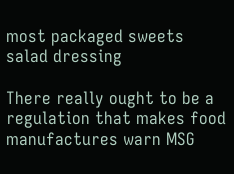most packaged sweets
salad dressing

There really ought to be a regulation that makes food manufactures warn MSG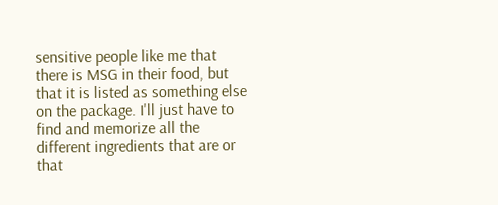sensitive people like me that there is MSG in their food, but that it is listed as something else on the package. I'll just have to find and memorize all the different ingredients that are or that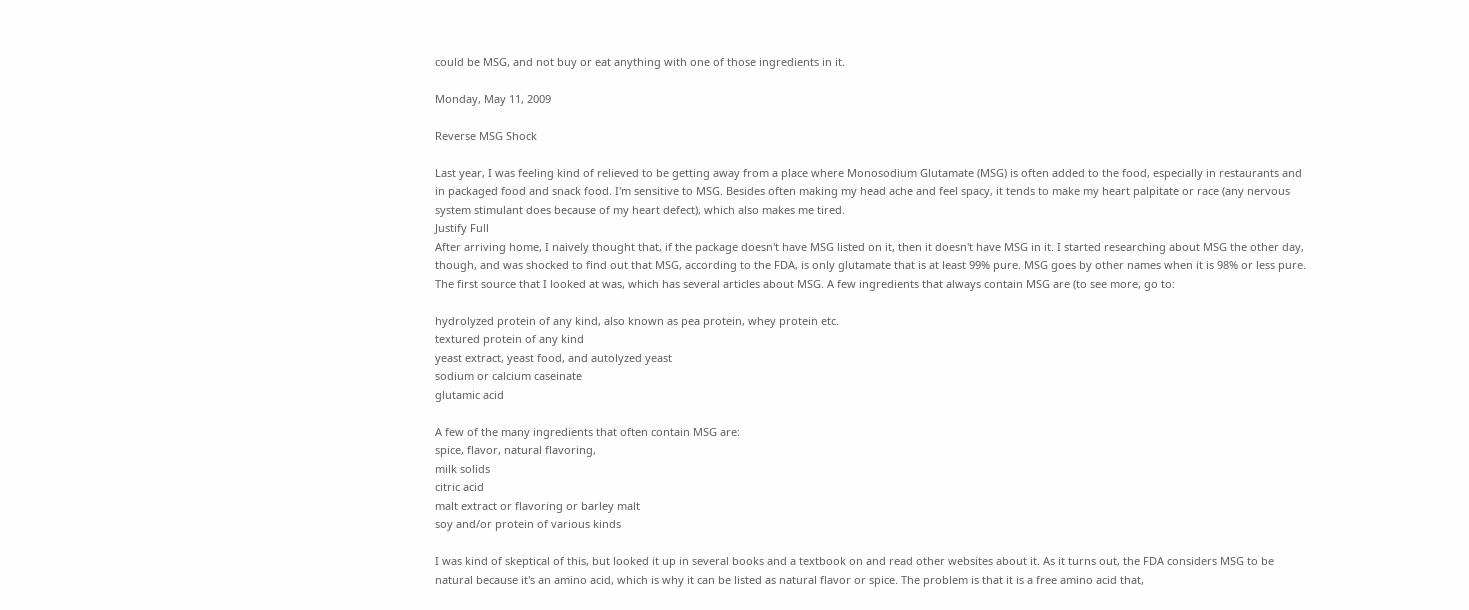could be MSG, and not buy or eat anything with one of those ingredients in it.

Monday, May 11, 2009

Reverse MSG Shock

Last year, I was feeling kind of relieved to be getting away from a place where Monosodium Glutamate (MSG) is often added to the food, especially in restaurants and in packaged food and snack food. I'm sensitive to MSG. Besides often making my head ache and feel spacy, it tends to make my heart palpitate or race (any nervous system stimulant does because of my heart defect), which also makes me tired.
Justify Full
After arriving home, I naively thought that, if the package doesn't have MSG listed on it, then it doesn't have MSG in it. I started researching about MSG the other day, though, and was shocked to find out that MSG, according to the FDA, is only glutamate that is at least 99% pure. MSG goes by other names when it is 98% or less pure. The first source that I looked at was, which has several articles about MSG. A few ingredients that always contain MSG are (to see more, go to:

hydrolyzed protein of any kind, also known as pea protein, whey protein etc.
textured protein of any kind
yeast extract, yeast food, and autolyzed yeast
sodium or calcium caseinate
glutamic acid

A few of the many ingredients that often contain MSG are:
spice, flavor, natural flavoring,
milk solids
citric acid
malt extract or flavoring or barley malt
soy and/or protein of various kinds

I was kind of skeptical of this, but looked it up in several books and a textbook on and read other websites about it. As it turns out, the FDA considers MSG to be natural because it's an amino acid, which is why it can be listed as natural flavor or spice. The problem is that it is a free amino acid that,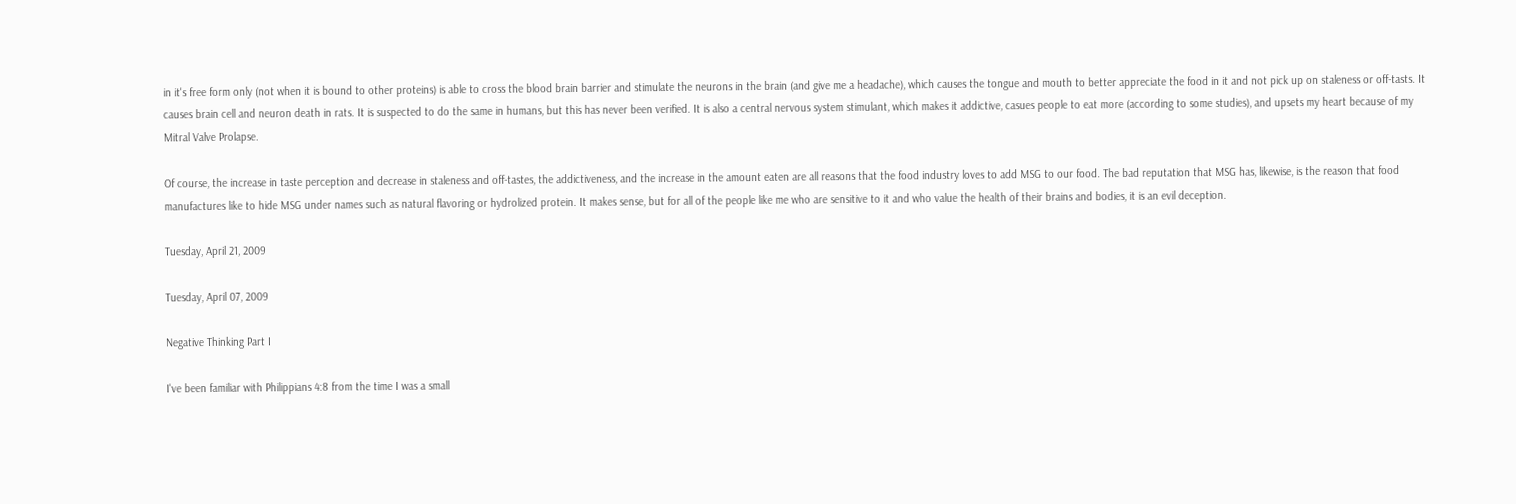in it's free form only (not when it is bound to other proteins) is able to cross the blood brain barrier and stimulate the neurons in the brain (and give me a headache), which causes the tongue and mouth to better appreciate the food in it and not pick up on staleness or off-tasts. It causes brain cell and neuron death in rats. It is suspected to do the same in humans, but this has never been verified. It is also a central nervous system stimulant, which makes it addictive, casues people to eat more (according to some studies), and upsets my heart because of my Mitral Valve Prolapse.

Of course, the increase in taste perception and decrease in staleness and off-tastes, the addictiveness, and the increase in the amount eaten are all reasons that the food industry loves to add MSG to our food. The bad reputation that MSG has, likewise, is the reason that food manufactures like to hide MSG under names such as natural flavoring or hydrolized protein. It makes sense, but for all of the people like me who are sensitive to it and who value the health of their brains and bodies, it is an evil deception.

Tuesday, April 21, 2009

Tuesday, April 07, 2009

Negative Thinking Part I

I've been familiar with Philippians 4:8 from the time I was a small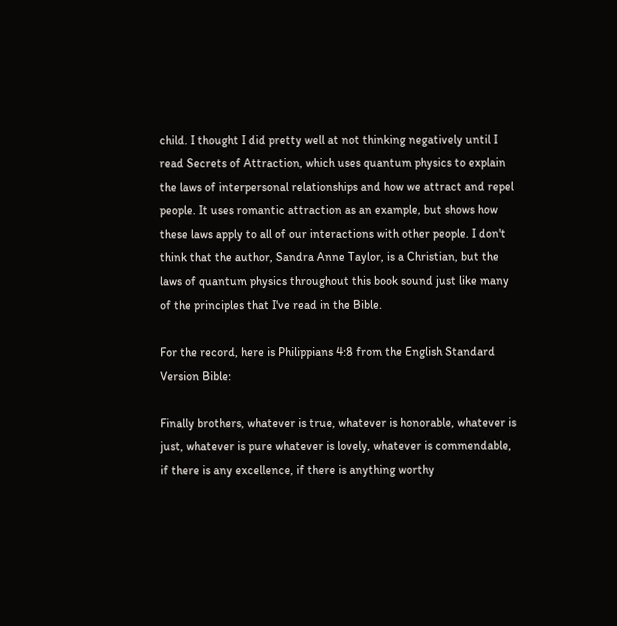child. I thought I did pretty well at not thinking negatively until I read Secrets of Attraction, which uses quantum physics to explain the laws of interpersonal relationships and how we attract and repel people. It uses romantic attraction as an example, but shows how these laws apply to all of our interactions with other people. I don't think that the author, Sandra Anne Taylor, is a Christian, but the laws of quantum physics throughout this book sound just like many of the principles that I've read in the Bible.

For the record, here is Philippians 4:8 from the English Standard Version Bible:

Finally brothers, whatever is true, whatever is honorable, whatever is just, whatever is pure whatever is lovely, whatever is commendable, if there is any excellence, if there is anything worthy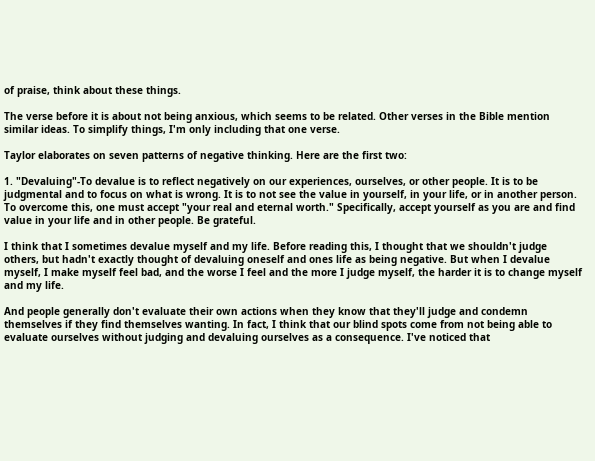of praise, think about these things.

The verse before it is about not being anxious, which seems to be related. Other verses in the Bible mention similar ideas. To simplify things, I'm only including that one verse.

Taylor elaborates on seven patterns of negative thinking. Here are the first two:

1. "Devaluing"-To devalue is to reflect negatively on our experiences, ourselves, or other people. It is to be judgmental and to focus on what is wrong. It is to not see the value in yourself, in your life, or in another person. To overcome this, one must accept "your real and eternal worth." Specifically, accept yourself as you are and find value in your life and in other people. Be grateful.

I think that I sometimes devalue myself and my life. Before reading this, I thought that we shouldn't judge others, but hadn't exactly thought of devaluing oneself and ones life as being negative. But when I devalue myself, I make myself feel bad, and the worse I feel and the more I judge myself, the harder it is to change myself and my life.

And people generally don't evaluate their own actions when they know that they'll judge and condemn themselves if they find themselves wanting. In fact, I think that our blind spots come from not being able to evaluate ourselves without judging and devaluing ourselves as a consequence. I've noticed that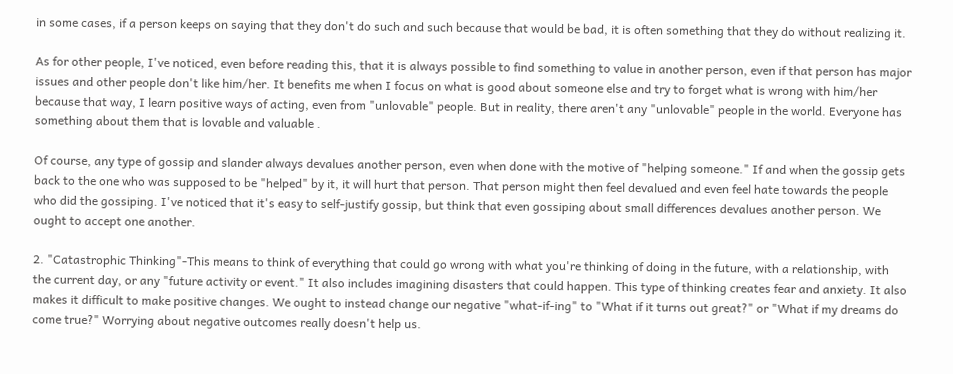in some cases, if a person keeps on saying that they don't do such and such because that would be bad, it is often something that they do without realizing it.

As for other people, I've noticed, even before reading this, that it is always possible to find something to value in another person, even if that person has major issues and other people don't like him/her. It benefits me when I focus on what is good about someone else and try to forget what is wrong with him/her because that way, I learn positive ways of acting, even from "unlovable" people. But in reality, there aren't any "unlovable" people in the world. Everyone has something about them that is lovable and valuable .

Of course, any type of gossip and slander always devalues another person, even when done with the motive of "helping someone." If and when the gossip gets back to the one who was supposed to be "helped" by it, it will hurt that person. That person might then feel devalued and even feel hate towards the people who did the gossiping. I've noticed that it's easy to self-justify gossip, but think that even gossiping about small differences devalues another person. We ought to accept one another.

2. "Catastrophic Thinking"-This means to think of everything that could go wrong with what you're thinking of doing in the future, with a relationship, with the current day, or any "future activity or event." It also includes imagining disasters that could happen. This type of thinking creates fear and anxiety. It also makes it difficult to make positive changes. We ought to instead change our negative "what-if-ing" to "What if it turns out great?" or "What if my dreams do come true?" Worrying about negative outcomes really doesn't help us.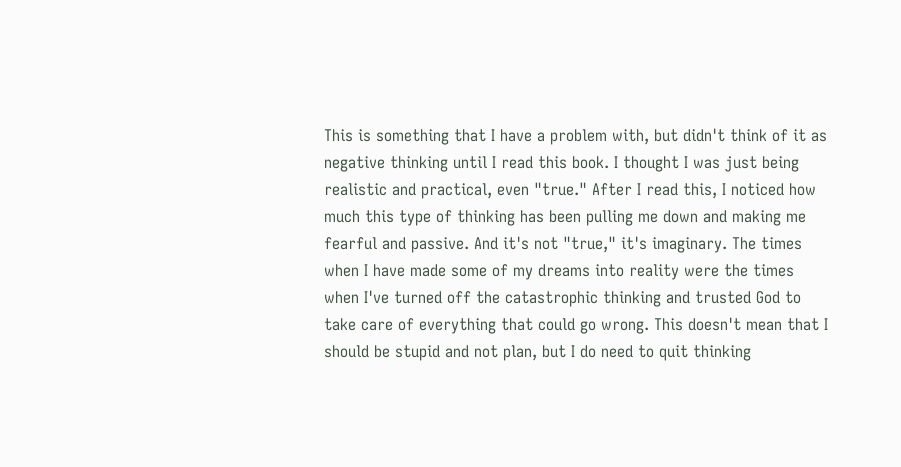This is something that I have a problem with, but didn't think of it as negative thinking until I read this book. I thought I was just being realistic and practical, even "true." After I read this, I noticed how much this type of thinking has been pulling me down and making me fearful and passive. And it's not "true," it's imaginary. The times when I have made some of my dreams into reality were the times when I've turned off the catastrophic thinking and trusted God to take care of everything that could go wrong. This doesn't mean that I should be stupid and not plan, but I do need to quit thinking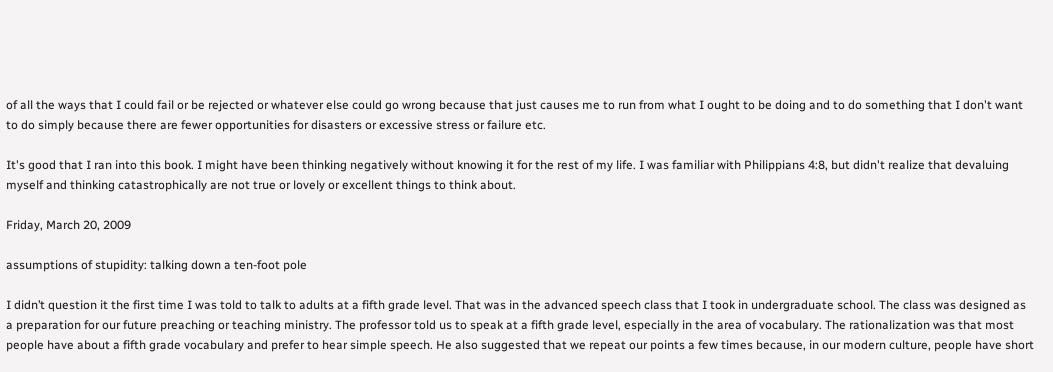of all the ways that I could fail or be rejected or whatever else could go wrong because that just causes me to run from what I ought to be doing and to do something that I don't want to do simply because there are fewer opportunities for disasters or excessive stress or failure etc.

It's good that I ran into this book. I might have been thinking negatively without knowing it for the rest of my life. I was familiar with Philippians 4:8, but didn't realize that devaluing myself and thinking catastrophically are not true or lovely or excellent things to think about.

Friday, March 20, 2009

assumptions of stupidity: talking down a ten-foot pole

I didn’t question it the first time I was told to talk to adults at a fifth grade level. That was in the advanced speech class that I took in undergraduate school. The class was designed as a preparation for our future preaching or teaching ministry. The professor told us to speak at a fifth grade level, especially in the area of vocabulary. The rationalization was that most people have about a fifth grade vocabulary and prefer to hear simple speech. He also suggested that we repeat our points a few times because, in our modern culture, people have short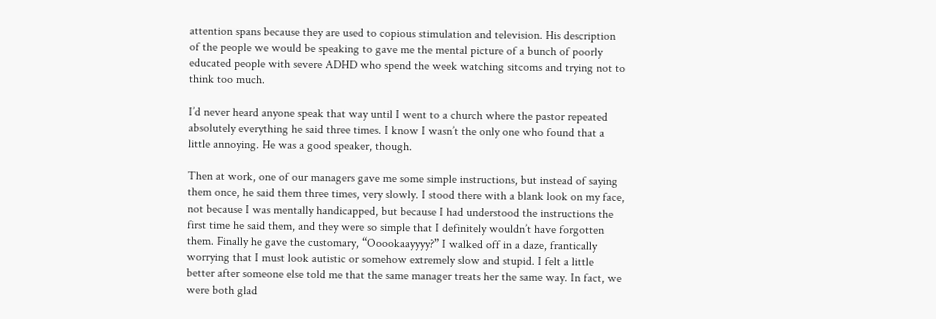attention spans because they are used to copious stimulation and television. His description of the people we would be speaking to gave me the mental picture of a bunch of poorly educated people with severe ADHD who spend the week watching sitcoms and trying not to think too much.

I’d never heard anyone speak that way until I went to a church where the pastor repeated absolutely everything he said three times. I know I wasn’t the only one who found that a little annoying. He was a good speaker, though.

Then at work, one of our managers gave me some simple instructions, but instead of saying them once, he said them three times, very slowly. I stood there with a blank look on my face, not because I was mentally handicapped, but because I had understood the instructions the first time he said them, and they were so simple that I definitely wouldn’t have forgotten them. Finally he gave the customary, “Ooookaayyyy?” I walked off in a daze, frantically worrying that I must look autistic or somehow extremely slow and stupid. I felt a little better after someone else told me that the same manager treats her the same way. In fact, we were both glad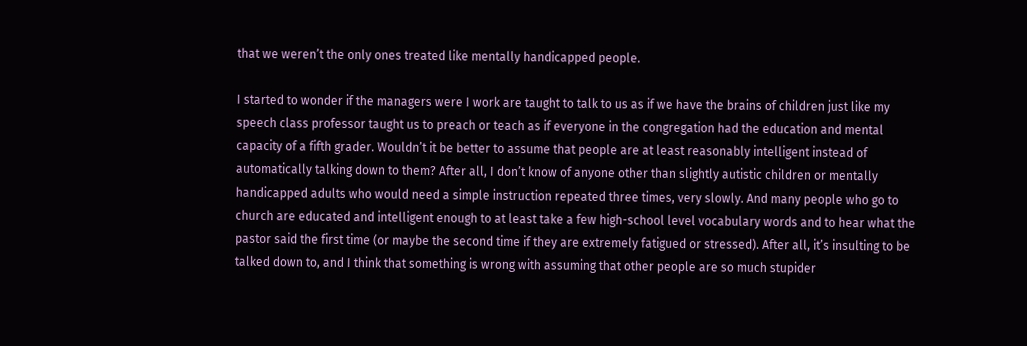that we weren’t the only ones treated like mentally handicapped people.

I started to wonder if the managers were I work are taught to talk to us as if we have the brains of children just like my speech class professor taught us to preach or teach as if everyone in the congregation had the education and mental capacity of a fifth grader. Wouldn’t it be better to assume that people are at least reasonably intelligent instead of automatically talking down to them? After all, I don’t know of anyone other than slightly autistic children or mentally handicapped adults who would need a simple instruction repeated three times, very slowly. And many people who go to church are educated and intelligent enough to at least take a few high-school level vocabulary words and to hear what the pastor said the first time (or maybe the second time if they are extremely fatigued or stressed). After all, it’s insulting to be talked down to, and I think that something is wrong with assuming that other people are so much stupider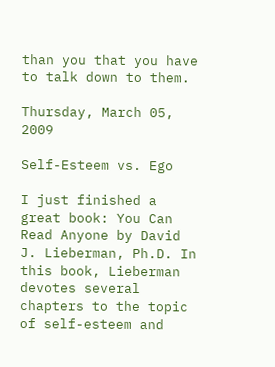than you that you have to talk down to them.

Thursday, March 05, 2009

Self-Esteem vs. Ego

I just finished a great book: You Can Read Anyone by David J. Lieberman, Ph.D. In this book, Lieberman devotes several chapters to the topic of self-esteem and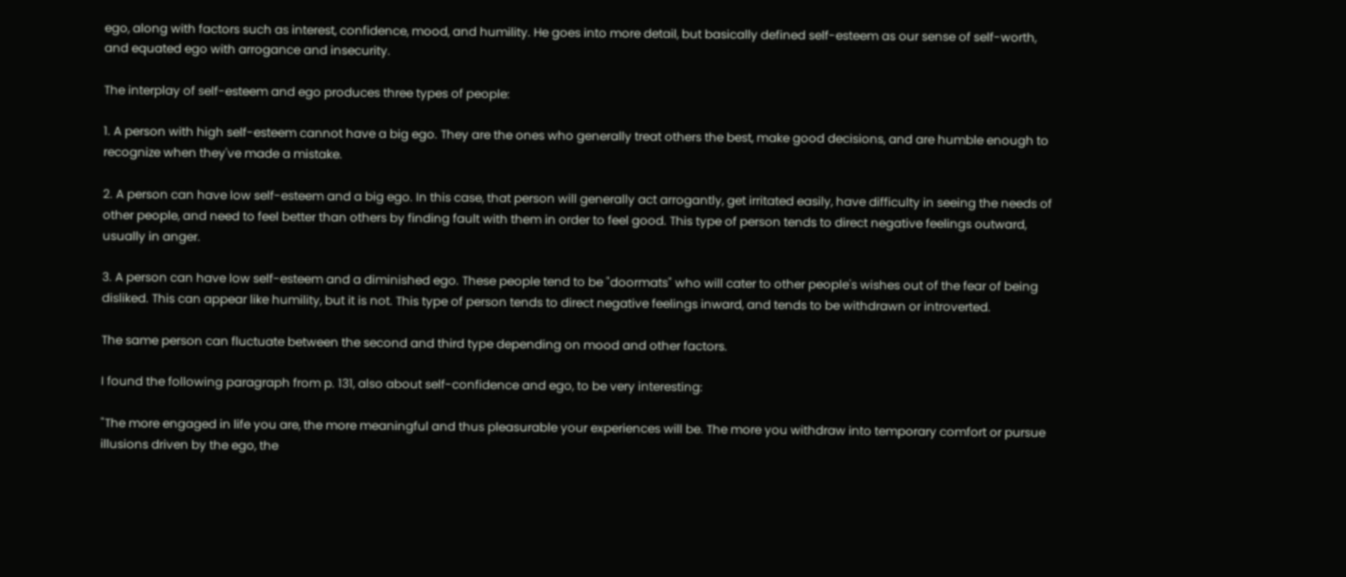ego, along with factors such as interest, confidence, mood, and humility. He goes into more detail, but basically defined self-esteem as our sense of self-worth, and equated ego with arrogance and insecurity.

The interplay of self-esteem and ego produces three types of people:

1. A person with high self-esteem cannot have a big ego. They are the ones who generally treat others the best, make good decisions, and are humble enough to recognize when they've made a mistake.

2. A person can have low self-esteem and a big ego. In this case, that person will generally act arrogantly, get irritated easily, have difficulty in seeing the needs of other people, and need to feel better than others by finding fault with them in order to feel good. This type of person tends to direct negative feelings outward, usually in anger.

3. A person can have low self-esteem and a diminished ego. These people tend to be "doormats" who will cater to other people's wishes out of the fear of being disliked. This can appear like humility, but it is not. This type of person tends to direct negative feelings inward, and tends to be withdrawn or introverted.

The same person can fluctuate between the second and third type depending on mood and other factors.

I found the following paragraph from p. 131, also about self-confidence and ego, to be very interesting:

"The more engaged in life you are, the more meaningful and thus pleasurable your experiences will be. The more you withdraw into temporary comfort or pursue illusions driven by the ego, the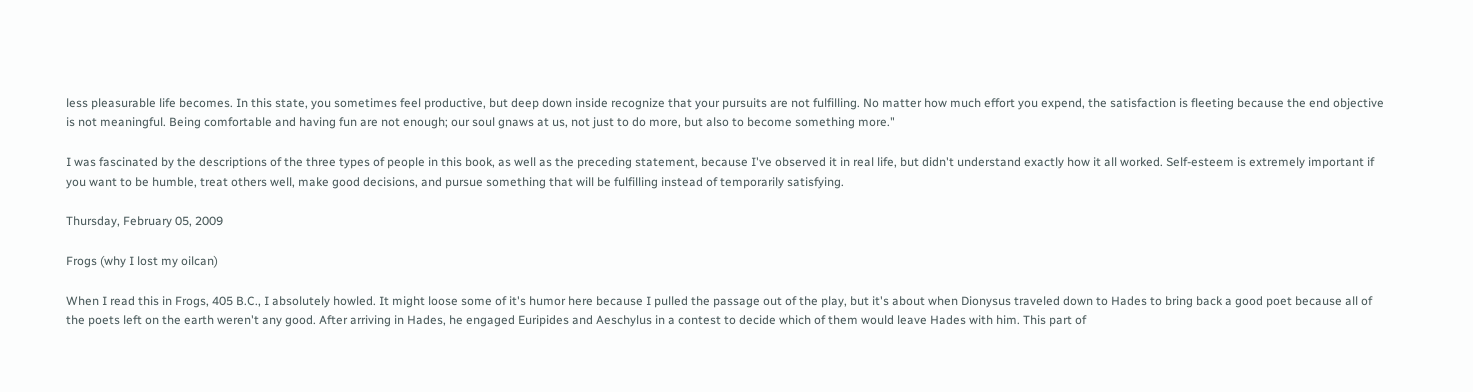less pleasurable life becomes. In this state, you sometimes feel productive, but deep down inside recognize that your pursuits are not fulfilling. No matter how much effort you expend, the satisfaction is fleeting because the end objective is not meaningful. Being comfortable and having fun are not enough; our soul gnaws at us, not just to do more, but also to become something more."

I was fascinated by the descriptions of the three types of people in this book, as well as the preceding statement, because I've observed it in real life, but didn't understand exactly how it all worked. Self-esteem is extremely important if you want to be humble, treat others well, make good decisions, and pursue something that will be fulfilling instead of temporarily satisfying.

Thursday, February 05, 2009

Frogs (why I lost my oilcan)

When I read this in Frogs, 405 B.C., I absolutely howled. It might loose some of it's humor here because I pulled the passage out of the play, but it's about when Dionysus traveled down to Hades to bring back a good poet because all of the poets left on the earth weren't any good. After arriving in Hades, he engaged Euripides and Aeschylus in a contest to decide which of them would leave Hades with him. This part of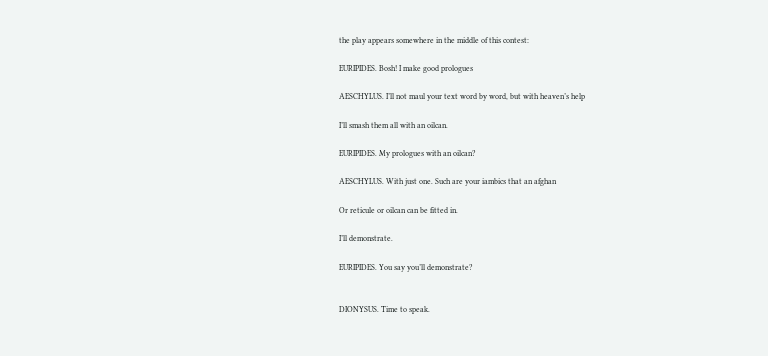the play appears somewhere in the middle of this contest:

EURIPIDES. Bosh! I make good prologues

AESCHYLUS. I’ll not maul your text word by word, but with heaven’s help

I’ll smash them all with an oilcan.

EURIPIDES. My prologues with an oilcan?

AESCHYLUS. With just one. Such are your iambics that an afghan

Or reticule or oilcan can be fitted in.

I’ll demonstrate.

EURIPIDES. You say you’ll demonstrate?


DIONYSUS. Time to speak.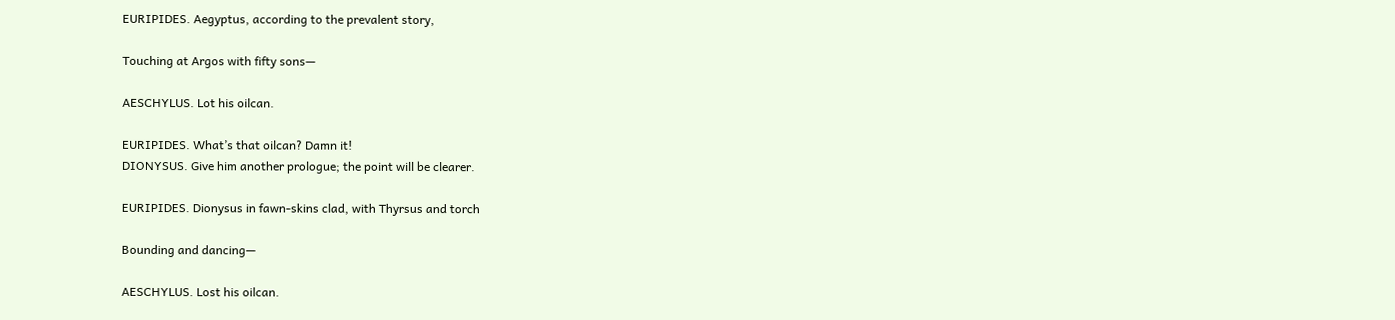EURIPIDES. Aegyptus, according to the prevalent story,

Touching at Argos with fifty sons—

AESCHYLUS. Lot his oilcan.

EURIPIDES. What’s that oilcan? Damn it!
DIONYSUS. Give him another prologue; the point will be clearer.

EURIPIDES. Dionysus in fawn-skins clad, with Thyrsus and torch

Bounding and dancing—

AESCHYLUS. Lost his oilcan.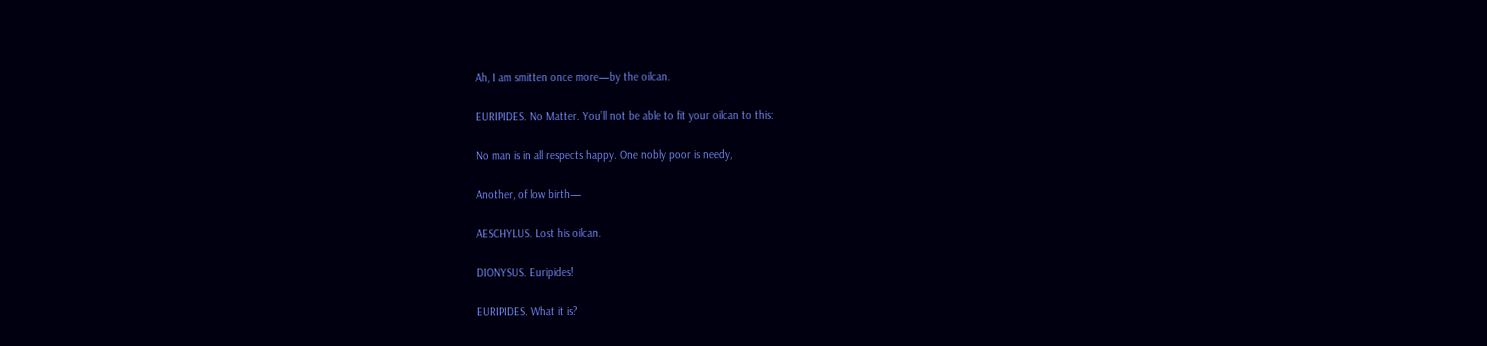Ah, I am smitten once more—by the oilcan.

EURIPIDES. No Matter. You’ll not be able to fit your oilcan to this:

No man is in all respects happy. One nobly poor is needy,

Another, of low birth—

AESCHYLUS. Lost his oilcan.

DIONYSUS. Euripides!

EURIPIDES. What it is?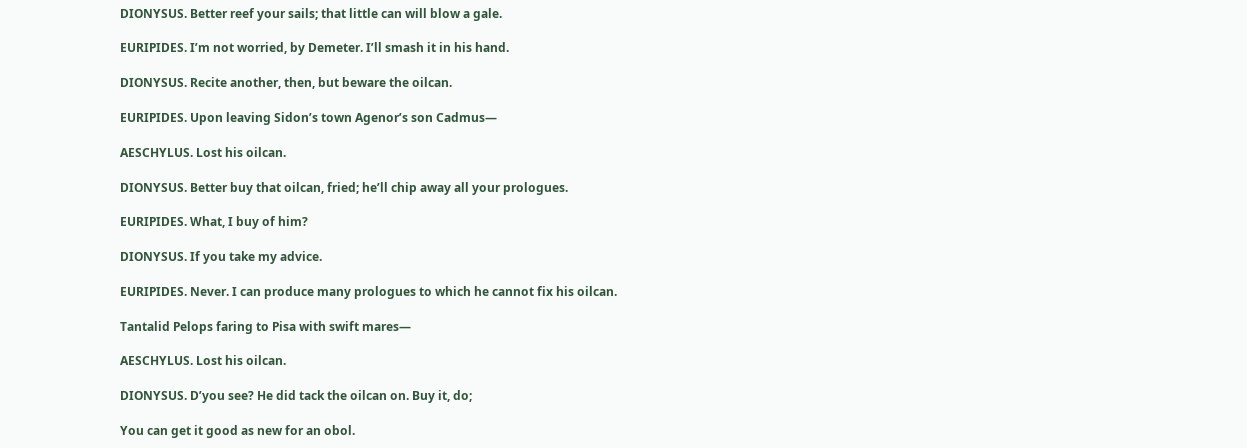DIONYSUS. Better reef your sails; that little can will blow a gale.

EURIPIDES. I’m not worried, by Demeter. I’ll smash it in his hand.

DIONYSUS. Recite another, then, but beware the oilcan.

EURIPIDES. Upon leaving Sidon’s town Agenor’s son Cadmus—

AESCHYLUS. Lost his oilcan.

DIONYSUS. Better buy that oilcan, fried; he’ll chip away all your prologues.

EURIPIDES. What, I buy of him?

DIONYSUS. If you take my advice.

EURIPIDES. Never. I can produce many prologues to which he cannot fix his oilcan.

Tantalid Pelops faring to Pisa with swift mares—

AESCHYLUS. Lost his oilcan.

DIONYSUS. D’you see? He did tack the oilcan on. Buy it, do;

You can get it good as new for an obol.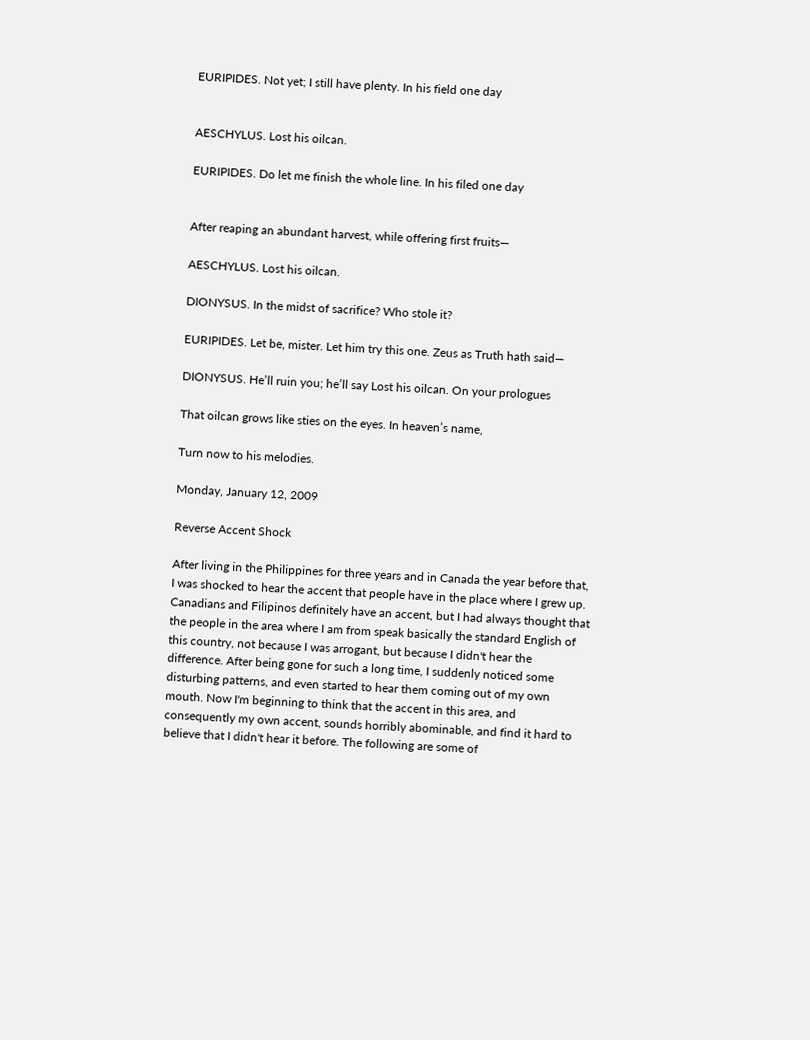EURIPIDES. Not yet; I still have plenty. In his field one day


AESCHYLUS. Lost his oilcan.

EURIPIDES. Do let me finish the whole line. In his filed one day


After reaping an abundant harvest, while offering first fruits—

AESCHYLUS. Lost his oilcan.

DIONYSUS. In the midst of sacrifice? Who stole it?

EURIPIDES. Let be, mister. Let him try this one. Zeus as Truth hath said—

DIONYSUS. He’ll ruin you; he’ll say Lost his oilcan. On your prologues

That oilcan grows like sties on the eyes. In heaven’s name,

Turn now to his melodies.

Monday, January 12, 2009

Reverse Accent Shock

After living in the Philippines for three years and in Canada the year before that, I was shocked to hear the accent that people have in the place where I grew up. Canadians and Filipinos definitely have an accent, but I had always thought that the people in the area where I am from speak basically the standard English of this country, not because I was arrogant, but because I didn't hear the difference. After being gone for such a long time, I suddenly noticed some disturbing patterns, and even started to hear them coming out of my own mouth. Now I'm beginning to think that the accent in this area, and consequently my own accent, sounds horribly abominable, and find it hard to believe that I didn't hear it before. The following are some of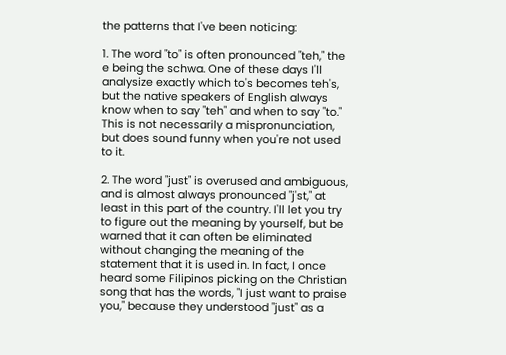the patterns that I've been noticing:

1. The word "to" is often pronounced "teh," the e being the schwa. One of these days I'll analysize exactly which to's becomes teh's, but the native speakers of English always know when to say "teh" and when to say "to." This is not necessarily a mispronunciation, but does sound funny when you're not used to it.

2. The word "just" is overused and ambiguous, and is almost always pronounced "j'st," at least in this part of the country. I'll let you try to figure out the meaning by yourself, but be warned that it can often be eliminated without changing the meaning of the statement that it is used in. In fact, I once heard some Filipinos picking on the Christian song that has the words, "I just want to praise you," because they understood "just" as a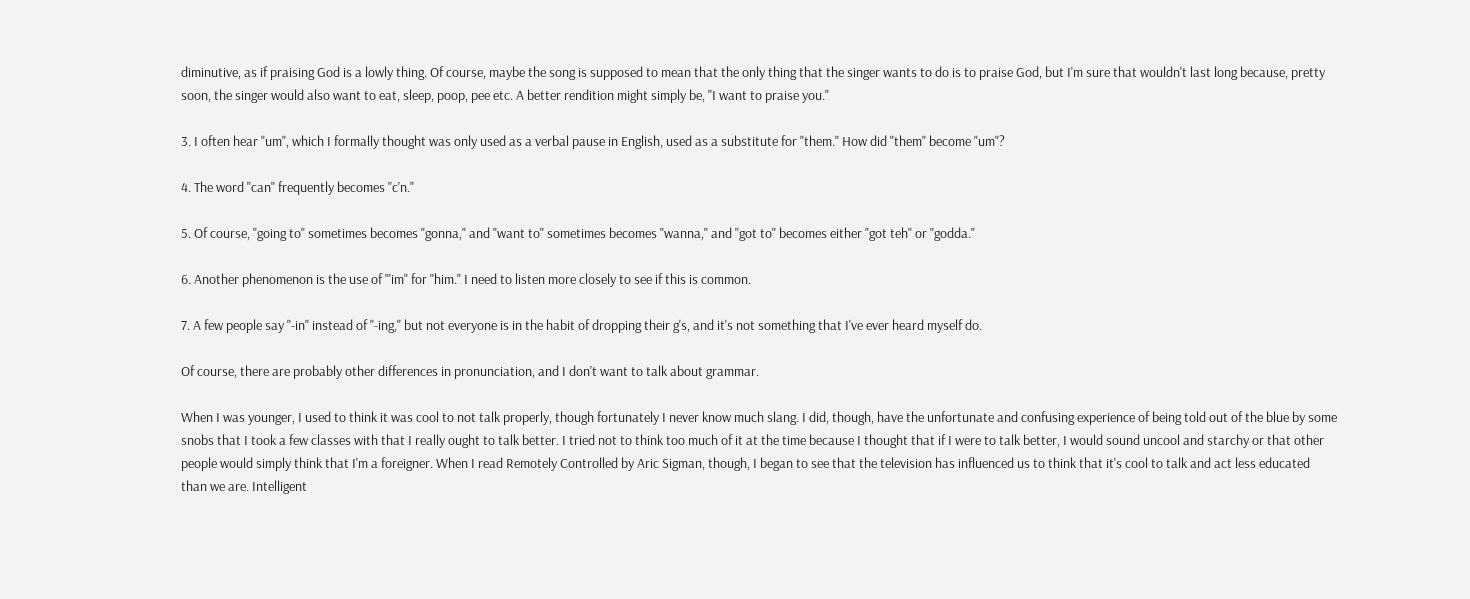diminutive, as if praising God is a lowly thing. Of course, maybe the song is supposed to mean that the only thing that the singer wants to do is to praise God, but I'm sure that wouldn't last long because, pretty soon, the singer would also want to eat, sleep, poop, pee etc. A better rendition might simply be, "I want to praise you."

3. I often hear "um", which I formally thought was only used as a verbal pause in English, used as a substitute for "them." How did "them" become "um"?

4. The word "can" frequently becomes "c'n."

5. Of course, "going to" sometimes becomes "gonna," and "want to" sometimes becomes "wanna," and "got to" becomes either "got teh" or "godda."

6. Another phenomenon is the use of "'im" for "him." I need to listen more closely to see if this is common.

7. A few people say "-in" instead of "-ing," but not everyone is in the habit of dropping their g's, and it's not something that I've ever heard myself do.

Of course, there are probably other differences in pronunciation, and I don't want to talk about grammar.

When I was younger, I used to think it was cool to not talk properly, though fortunately I never know much slang. I did, though, have the unfortunate and confusing experience of being told out of the blue by some snobs that I took a few classes with that I really ought to talk better. I tried not to think too much of it at the time because I thought that if I were to talk better, I would sound uncool and starchy or that other people would simply think that I'm a foreigner. When I read Remotely Controlled by Aric Sigman, though, I began to see that the television has influenced us to think that it's cool to talk and act less educated than we are. Intelligent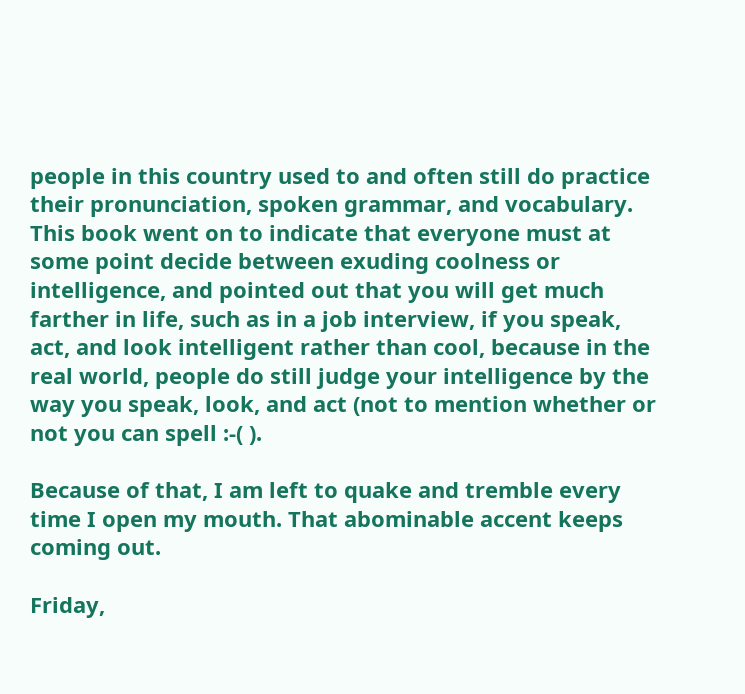people in this country used to and often still do practice their pronunciation, spoken grammar, and vocabulary. This book went on to indicate that everyone must at some point decide between exuding coolness or intelligence, and pointed out that you will get much farther in life, such as in a job interview, if you speak, act, and look intelligent rather than cool, because in the real world, people do still judge your intelligence by the way you speak, look, and act (not to mention whether or not you can spell :-( ).

Because of that, I am left to quake and tremble every time I open my mouth. That abominable accent keeps coming out.

Friday,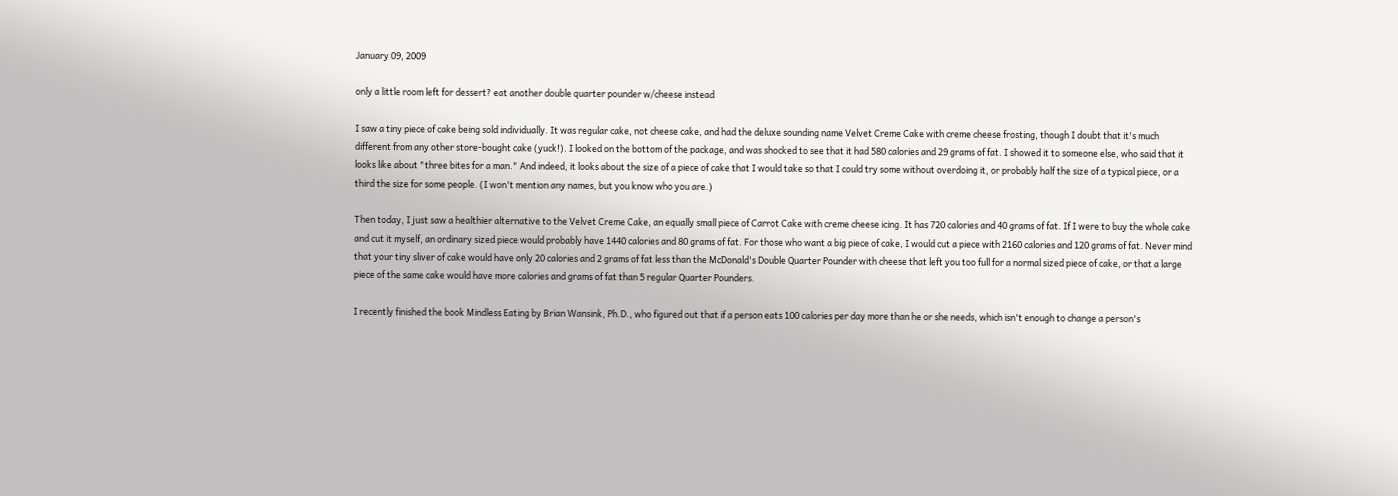January 09, 2009

only a little room left for dessert? eat another double quarter pounder w/cheese instead

I saw a tiny piece of cake being sold individually. It was regular cake, not cheese cake, and had the deluxe sounding name Velvet Creme Cake with creme cheese frosting, though I doubt that it's much different from any other store-bought cake (yuck!). I looked on the bottom of the package, and was shocked to see that it had 580 calories and 29 grams of fat. I showed it to someone else, who said that it looks like about "three bites for a man." And indeed, it looks about the size of a piece of cake that I would take so that I could try some without overdoing it, or probably half the size of a typical piece, or a third the size for some people. (I won't mention any names, but you know who you are.)

Then today, I just saw a healthier alternative to the Velvet Creme Cake, an equally small piece of Carrot Cake with creme cheese icing. It has 720 calories and 40 grams of fat. If I were to buy the whole cake and cut it myself, an ordinary sized piece would probably have 1440 calories and 80 grams of fat. For those who want a big piece of cake, I would cut a piece with 2160 calories and 120 grams of fat. Never mind that your tiny sliver of cake would have only 20 calories and 2 grams of fat less than the McDonald's Double Quarter Pounder with cheese that left you too full for a normal sized piece of cake, or that a large piece of the same cake would have more calories and grams of fat than 5 regular Quarter Pounders.

I recently finished the book Mindless Eating by Brian Wansink, Ph.D., who figured out that if a person eats 100 calories per day more than he or she needs, which isn't enough to change a person's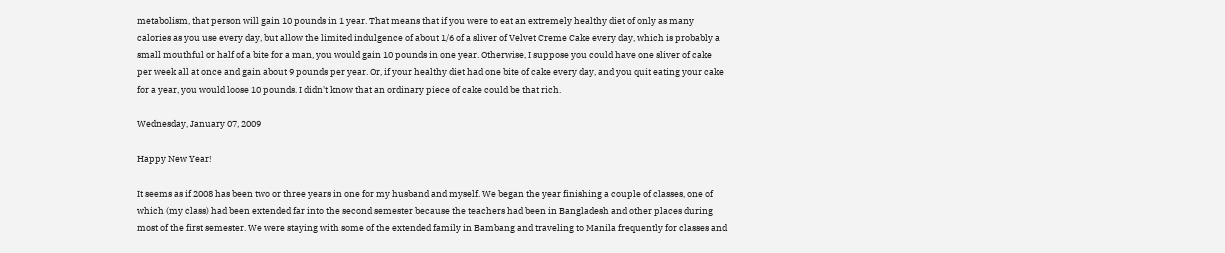metabolism, that person will gain 10 pounds in 1 year. That means that if you were to eat an extremely healthy diet of only as many calories as you use every day, but allow the limited indulgence of about 1/6 of a sliver of Velvet Creme Cake every day, which is probably a small mouthful or half of a bite for a man, you would gain 10 pounds in one year. Otherwise, I suppose you could have one sliver of cake per week all at once and gain about 9 pounds per year. Or, if your healthy diet had one bite of cake every day, and you quit eating your cake for a year, you would loose 10 pounds. I didn't know that an ordinary piece of cake could be that rich.

Wednesday, January 07, 2009

Happy New Year!

It seems as if 2008 has been two or three years in one for my husband and myself. We began the year finishing a couple of classes, one of which (my class) had been extended far into the second semester because the teachers had been in Bangladesh and other places during most of the first semester. We were staying with some of the extended family in Bambang and traveling to Manila frequently for classes and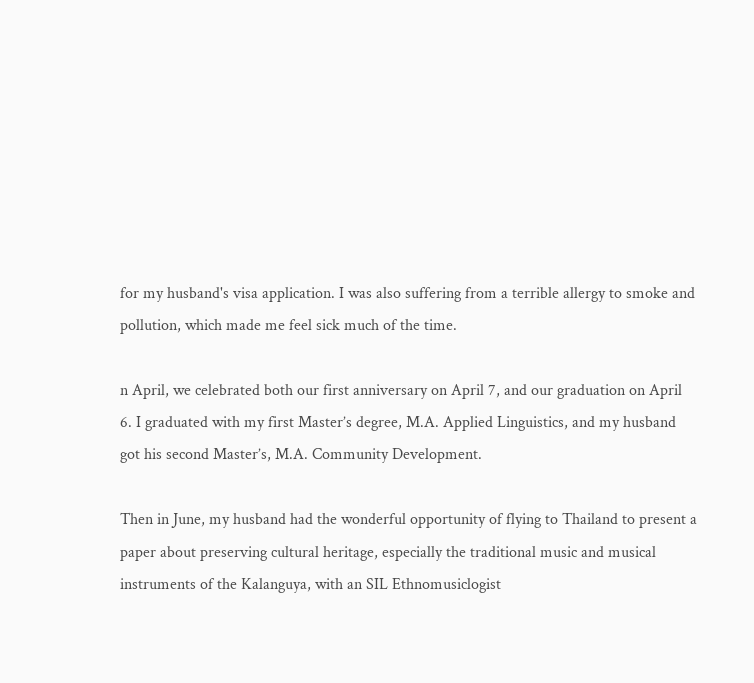for my husband's visa application. I was also suffering from a terrible allergy to smoke and pollution, which made me feel sick much of the time.

n April, we celebrated both our first anniversary on April 7, and our graduation on April 6. I graduated with my first Master’s degree, M.A. Applied Linguistics, and my husband got his second Master’s, M.A. Community Development.

Then in June, my husband had the wonderful opportunity of flying to Thailand to present a paper about preserving cultural heritage, especially the traditional music and musical instruments of the Kalanguya, with an SIL Ethnomusiclogist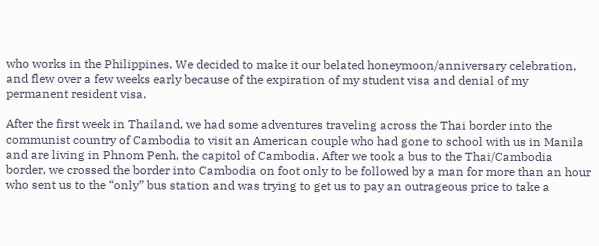who works in the Philippines. We decided to make it our belated honeymoon/anniversary celebration, and flew over a few weeks early because of the expiration of my student visa and denial of my permanent resident visa.

After the first week in Thailand, we had some adventures traveling across the Thai border into the communist country of Cambodia to visit an American couple who had gone to school with us in Manila and are living in Phnom Penh, the capitol of Cambodia. After we took a bus to the Thai/Cambodia border, we crossed the border into Cambodia on foot only to be followed by a man for more than an hour who sent us to the “only” bus station and was trying to get us to pay an outrageous price to take a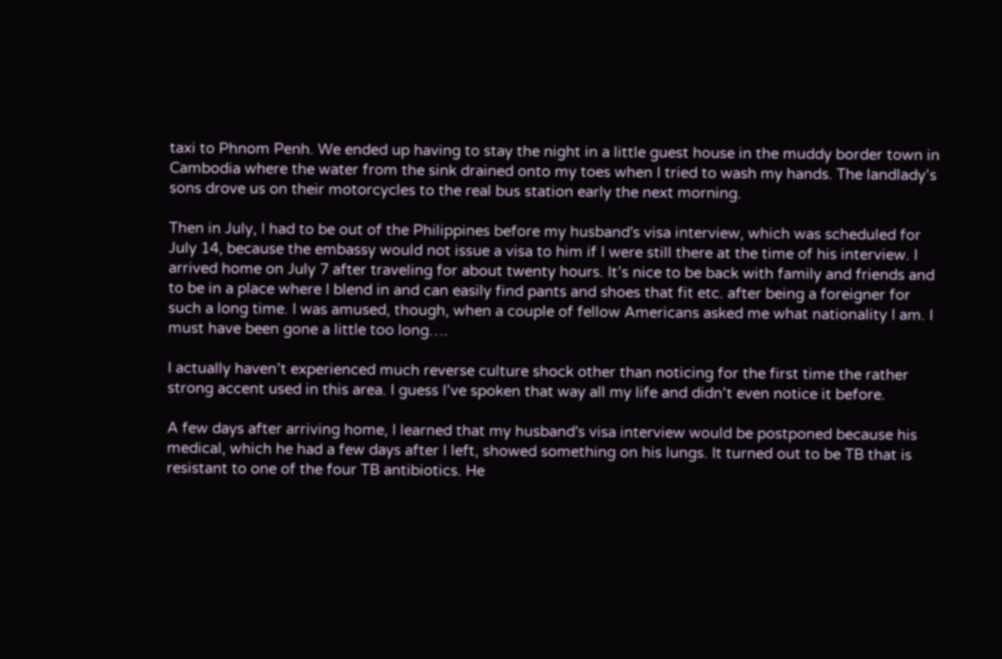taxi to Phnom Penh. We ended up having to stay the night in a little guest house in the muddy border town in Cambodia where the water from the sink drained onto my toes when I tried to wash my hands. The landlady’s sons drove us on their motorcycles to the real bus station early the next morning.

Then in July, I had to be out of the Philippines before my husband's visa interview, which was scheduled for July 14, because the embassy would not issue a visa to him if I were still there at the time of his interview. I arrived home on July 7 after traveling for about twenty hours. It’s nice to be back with family and friends and to be in a place where I blend in and can easily find pants and shoes that fit etc. after being a foreigner for such a long time. I was amused, though, when a couple of fellow Americans asked me what nationality I am. I must have been gone a little too long….

I actually haven’t experienced much reverse culture shock other than noticing for the first time the rather strong accent used in this area. I guess I’ve spoken that way all my life and didn’t even notice it before.

A few days after arriving home, I learned that my husband's visa interview would be postponed because his medical, which he had a few days after I left, showed something on his lungs. It turned out to be TB that is resistant to one of the four TB antibiotics. He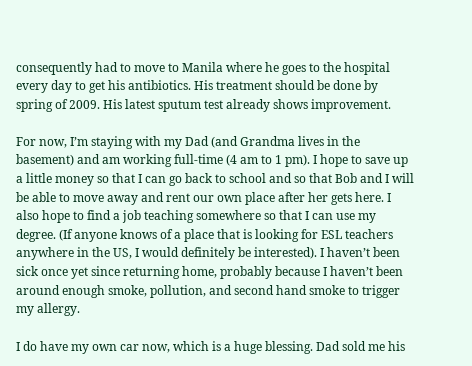consequently had to move to Manila where he goes to the hospital every day to get his antibiotics. His treatment should be done by spring of 2009. His latest sputum test already shows improvement.

For now, I’m staying with my Dad (and Grandma lives in the basement) and am working full-time (4 am to 1 pm). I hope to save up a little money so that I can go back to school and so that Bob and I will be able to move away and rent our own place after her gets here. I also hope to find a job teaching somewhere so that I can use my degree. (If anyone knows of a place that is looking for ESL teachers anywhere in the US, I would definitely be interested). I haven’t been sick once yet since returning home, probably because I haven’t been around enough smoke, pollution, and second hand smoke to trigger my allergy.

I do have my own car now, which is a huge blessing. Dad sold me his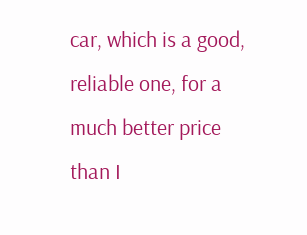car, which is a good, reliable one, for a much better price than I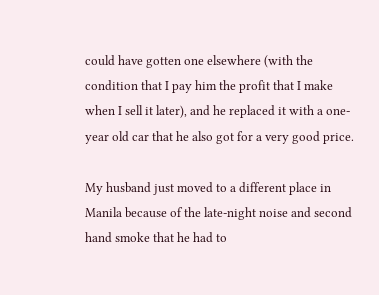could have gotten one elsewhere (with the condition that I pay him the profit that I make when I sell it later), and he replaced it with a one-year old car that he also got for a very good price.

My husband just moved to a different place in Manila because of the late-night noise and second hand smoke that he had to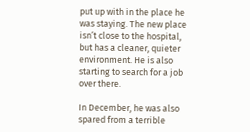put up with in the place he was staying. The new place isn’t close to the hospital, but has a cleaner, quieter environment. He is also starting to search for a job over there.

In December, he was also spared from a terrible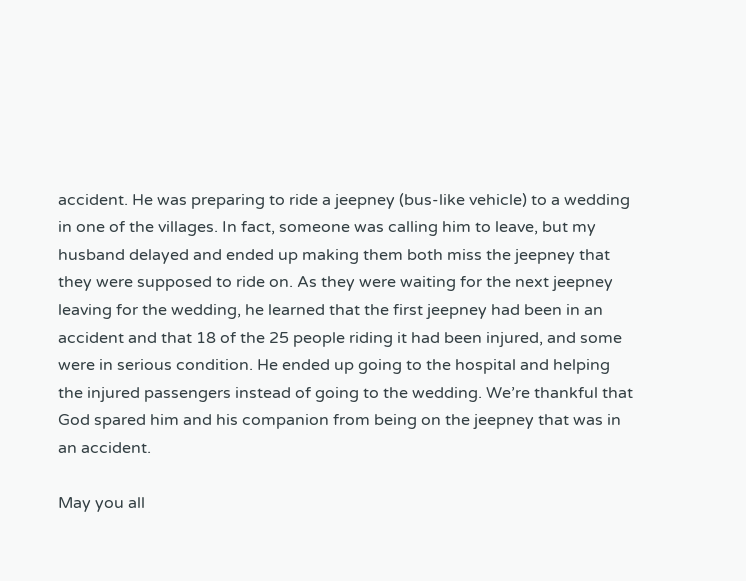accident. He was preparing to ride a jeepney (bus-like vehicle) to a wedding in one of the villages. In fact, someone was calling him to leave, but my husband delayed and ended up making them both miss the jeepney that they were supposed to ride on. As they were waiting for the next jeepney leaving for the wedding, he learned that the first jeepney had been in an accident and that 18 of the 25 people riding it had been injured, and some were in serious condition. He ended up going to the hospital and helping the injured passengers instead of going to the wedding. We’re thankful that God spared him and his companion from being on the jeepney that was in an accident.

May you all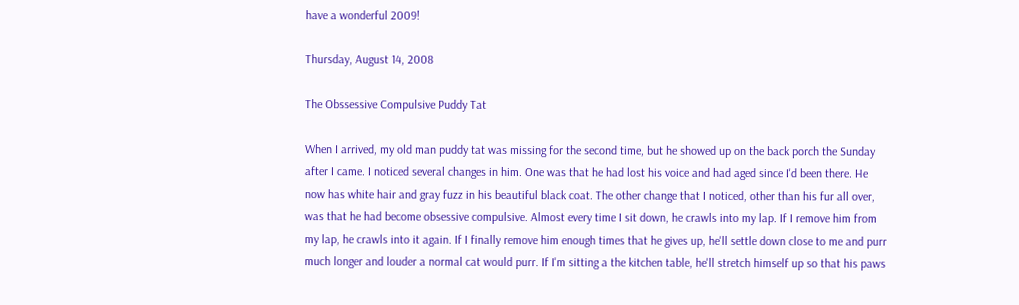have a wonderful 2009!

Thursday, August 14, 2008

The Obssessive Compulsive Puddy Tat

When I arrived, my old man puddy tat was missing for the second time, but he showed up on the back porch the Sunday after I came. I noticed several changes in him. One was that he had lost his voice and had aged since I'd been there. He now has white hair and gray fuzz in his beautiful black coat. The other change that I noticed, other than his fur all over, was that he had become obsessive compulsive. Almost every time I sit down, he crawls into my lap. If I remove him from my lap, he crawls into it again. If I finally remove him enough times that he gives up, he'll settle down close to me and purr much longer and louder a normal cat would purr. If I'm sitting a the kitchen table, he'll stretch himself up so that his paws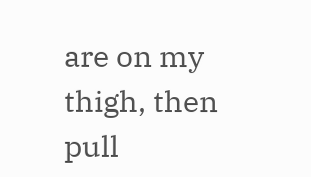are on my thigh, then pull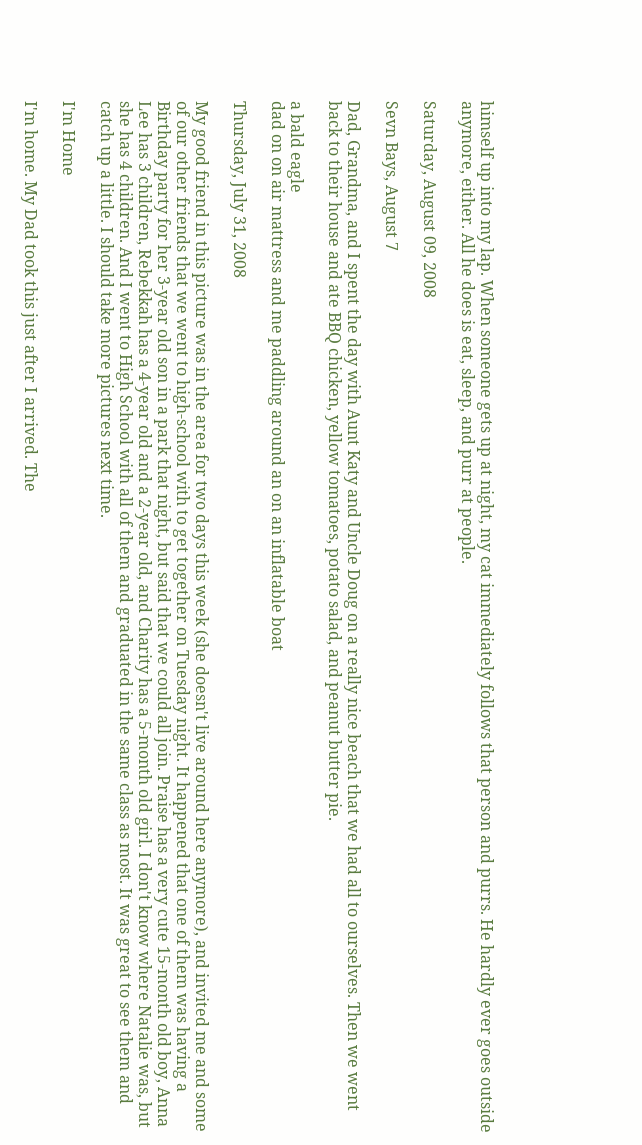himself up into my lap. When someone gets up at night, my cat immediately follows that person and purrs. He hardly ever goes outside anymore, either. All he does is eat, sleep, and purr at people.

Saturday, August 09, 2008

Sevn Bays, August 7

Dad, Grandma, and I spent the day with Aunt Katy and Uncle Doug on a really nice beach that we had all to ourselves. Then we went back to their house and ate BBQ chicken, yellow tomatoes, potato salad, and peanut butter pie.

a bald eagle
dad on on air mattress and me paddling around an on an inflatable boat

Thursday, July 31, 2008

My good friend in this picture was in the area for two days this week (she doesn't live around here anymore), and invited me and some of our other friends that we went to high-school with to get together on Tuesday night. It happened that one of them was having a Birthday party for her 3-year old son in a park that night, but said that we could all join. Praise has a very cute 15-month old boy, Anna Lee has 3 children, Rebekkah has a 4-year old and a 2-year old, and Charity has a 5-month old girl. I don't know where Natalie was, but she has 4 children. And I went to High School with all of them and graduated in the same class as most. It was great to see them and catch up a little. I should take more pictures next time.

I'm Home

I'm home. My Dad took this just after I arrived. The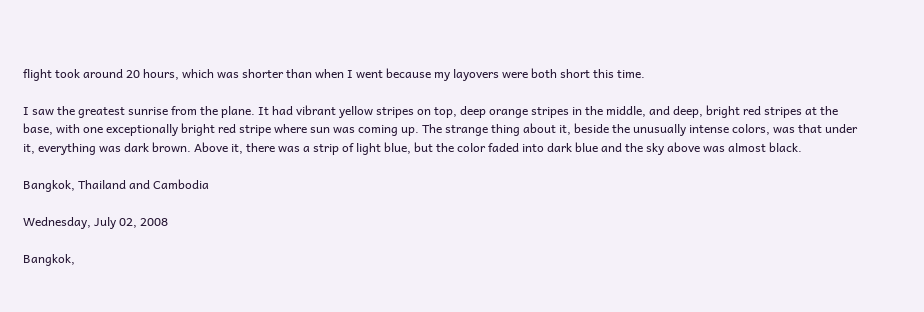flight took around 20 hours, which was shorter than when I went because my layovers were both short this time.

I saw the greatest sunrise from the plane. It had vibrant yellow stripes on top, deep orange stripes in the middle, and deep, bright red stripes at the base, with one exceptionally bright red stripe where sun was coming up. The strange thing about it, beside the unusually intense colors, was that under it, everything was dark brown. Above it, there was a strip of light blue, but the color faded into dark blue and the sky above was almost black.

Bangkok, Thailand and Cambodia

Wednesday, July 02, 2008

Bangkok,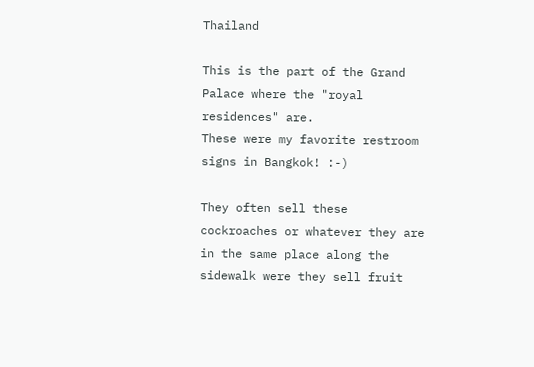Thailand

This is the part of the Grand Palace where the "royal residences" are.
These were my favorite restroom signs in Bangkok! :-)

They often sell these cockroaches or whatever they are in the same place along the sidewalk were they sell fruit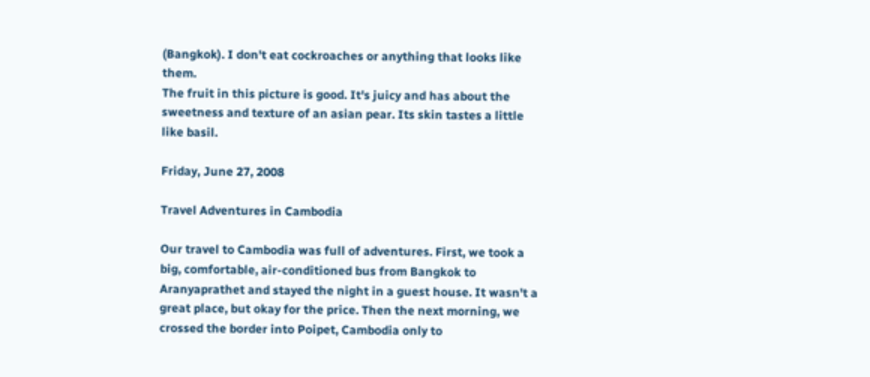(Bangkok). I don't eat cockroaches or anything that looks like them.
The fruit in this picture is good. It's juicy and has about the sweetness and texture of an asian pear. Its skin tastes a little like basil.

Friday, June 27, 2008

Travel Adventures in Cambodia

Our travel to Cambodia was full of adventures. First, we took a big, comfortable, air-conditioned bus from Bangkok to Aranyaprathet and stayed the night in a guest house. It wasn't a great place, but okay for the price. Then the next morning, we crossed the border into Poipet, Cambodia only to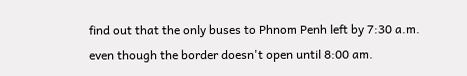find out that the only buses to Phnom Penh left by 7:30 a.m. even though the border doesn't open until 8:00 am.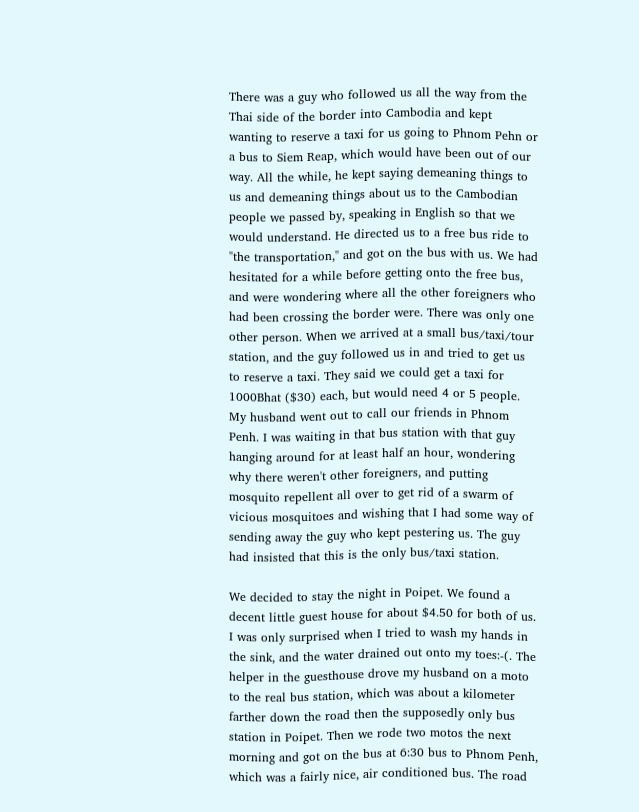There was a guy who followed us all the way from the Thai side of the border into Cambodia and kept wanting to reserve a taxi for us going to Phnom Pehn or a bus to Siem Reap, which would have been out of our way. All the while, he kept saying demeaning things to us and demeaning things about us to the Cambodian people we passed by, speaking in English so that we would understand. He directed us to a free bus ride to "the transportation," and got on the bus with us. We had hesitated for a while before getting onto the free bus, and were wondering where all the other foreigners who had been crossing the border were. There was only one other person. When we arrived at a small bus/taxi/tour station, and the guy followed us in and tried to get us to reserve a taxi. They said we could get a taxi for 1000Bhat ($30) each, but would need 4 or 5 people. My husband went out to call our friends in Phnom Penh. I was waiting in that bus station with that guy hanging around for at least half an hour, wondering why there weren't other foreigners, and putting mosquito repellent all over to get rid of a swarm of vicious mosquitoes and wishing that I had some way of sending away the guy who kept pestering us. The guy had insisted that this is the only bus/taxi station.

We decided to stay the night in Poipet. We found a decent little guest house for about $4.50 for both of us. I was only surprised when I tried to wash my hands in the sink, and the water drained out onto my toes:-(. The helper in the guesthouse drove my husband on a moto to the real bus station, which was about a kilometer farther down the road then the supposedly only bus station in Poipet. Then we rode two motos the next morning and got on the bus at 6:30 bus to Phnom Penh, which was a fairly nice, air conditioned bus. The road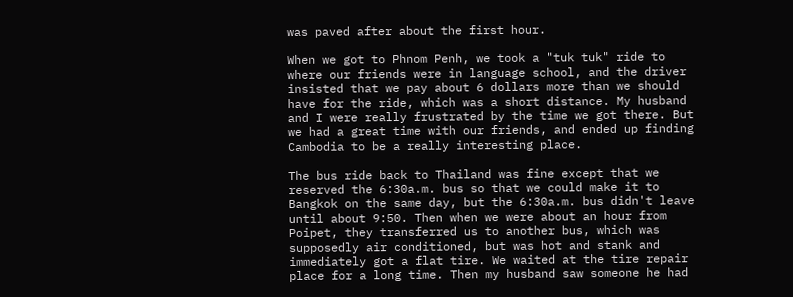was paved after about the first hour.

When we got to Phnom Penh, we took a "tuk tuk" ride to where our friends were in language school, and the driver insisted that we pay about 6 dollars more than we should have for the ride, which was a short distance. My husband and I were really frustrated by the time we got there. But we had a great time with our friends, and ended up finding Cambodia to be a really interesting place.

The bus ride back to Thailand was fine except that we reserved the 6:30a.m. bus so that we could make it to Bangkok on the same day, but the 6:30a.m. bus didn't leave until about 9:50. Then when we were about an hour from Poipet, they transferred us to another bus, which was supposedly air conditioned, but was hot and stank and immediately got a flat tire. We waited at the tire repair place for a long time. Then my husband saw someone he had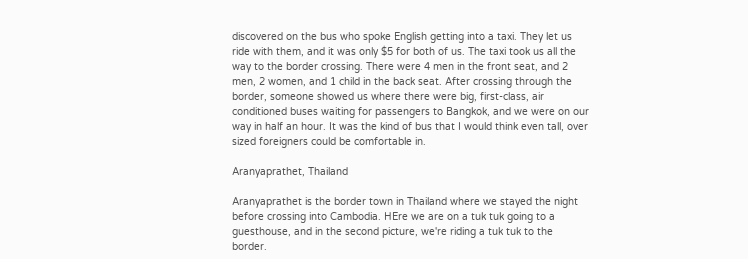discovered on the bus who spoke English getting into a taxi. They let us ride with them, and it was only $5 for both of us. The taxi took us all the way to the border crossing. There were 4 men in the front seat, and 2 men, 2 women, and 1 child in the back seat. After crossing through the border, someone showed us where there were big, first-class, air conditioned buses waiting for passengers to Bangkok, and we were on our way in half an hour. It was the kind of bus that I would think even tall, over sized foreigners could be comfortable in.

Aranyaprathet, Thailand

Aranyaprathet is the border town in Thailand where we stayed the night before crossing into Cambodia. HEre we are on a tuk tuk going to a guesthouse, and in the second picture, we're riding a tuk tuk to the border.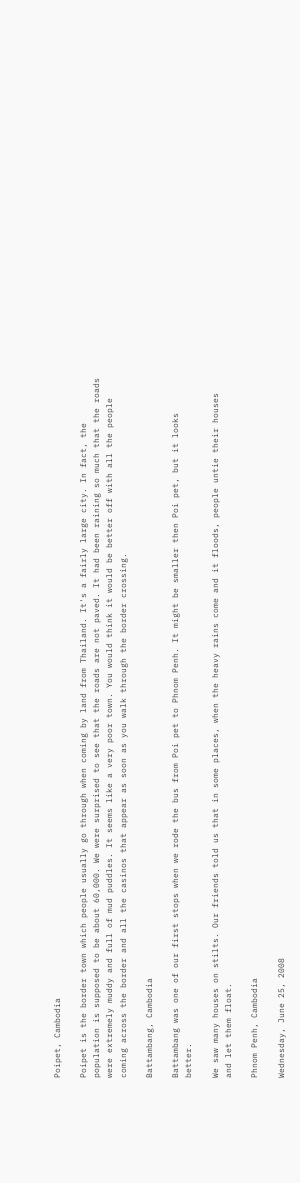Poipet, Cambodia

Poipet is the border town which people usually go through when coming by land from Thailand. It's a fairly large city. In fact, the population is supposed to be about 60,000. We were surprised to see that the roads are not paved. It had been raining so much that the roads were extremely muddy and full of mud puddles. It seems like a very poor town. You would think it would be better off with all the people coming across the border and all the casinos that appear as soon as you walk through the border crossing.

Battambang, Cambodia

Battambang was one of our first stops when we rode the bus from Poi pet to Phnom Penh. It might be smaller then Poi pet, but it looks better.

We saw many houses on stilts. Our friends told us that in some places, when the heavy rains come and it floods, people untie their houses and let them float.

Phnom Penh, Cambodia

Wednesday, June 25, 2008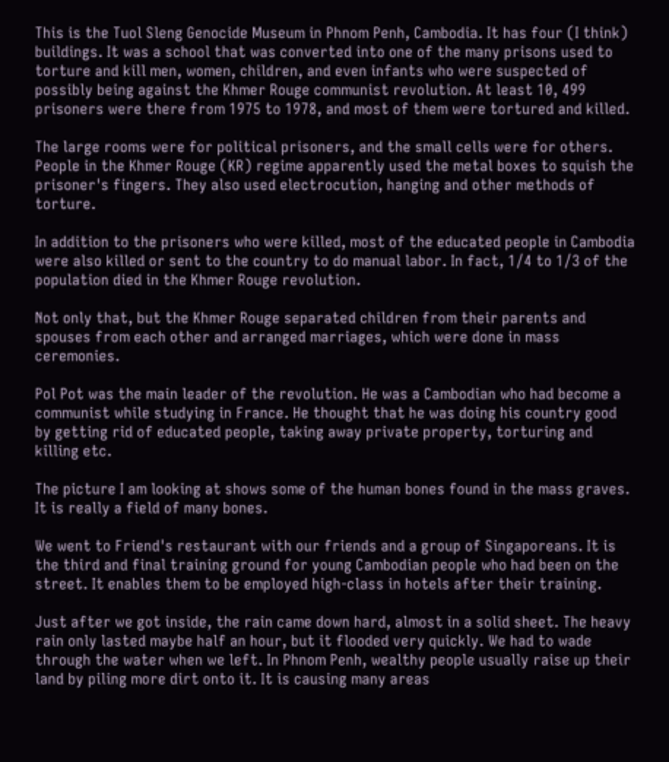This is the Tuol Sleng Genocide Museum in Phnom Penh, Cambodia. It has four (I think) buildings. It was a school that was converted into one of the many prisons used to torture and kill men, women, children, and even infants who were suspected of possibly being against the Khmer Rouge communist revolution. At least 10, 499 prisoners were there from 1975 to 1978, and most of them were tortured and killed.

The large rooms were for political prisoners, and the small cells were for others. People in the Khmer Rouge (KR) regime apparently used the metal boxes to squish the prisoner's fingers. They also used electrocution, hanging and other methods of torture.

In addition to the prisoners who were killed, most of the educated people in Cambodia were also killed or sent to the country to do manual labor. In fact, 1/4 to 1/3 of the population died in the Khmer Rouge revolution.

Not only that, but the Khmer Rouge separated children from their parents and spouses from each other and arranged marriages, which were done in mass ceremonies.

Pol Pot was the main leader of the revolution. He was a Cambodian who had become a communist while studying in France. He thought that he was doing his country good by getting rid of educated people, taking away private property, torturing and killing etc.

The picture I am looking at shows some of the human bones found in the mass graves. It is really a field of many bones.

We went to Friend's restaurant with our friends and a group of Singaporeans. It is the third and final training ground for young Cambodian people who had been on the street. It enables them to be employed high-class in hotels after their training.

Just after we got inside, the rain came down hard, almost in a solid sheet. The heavy rain only lasted maybe half an hour, but it flooded very quickly. We had to wade through the water when we left. In Phnom Penh, wealthy people usually raise up their land by piling more dirt onto it. It is causing many areas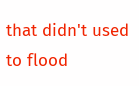that didn't used to flood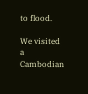to flood.

We visited a Cambodian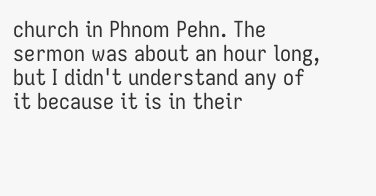church in Phnom Pehn. The sermon was about an hour long, but I didn't understand any of it because it is in their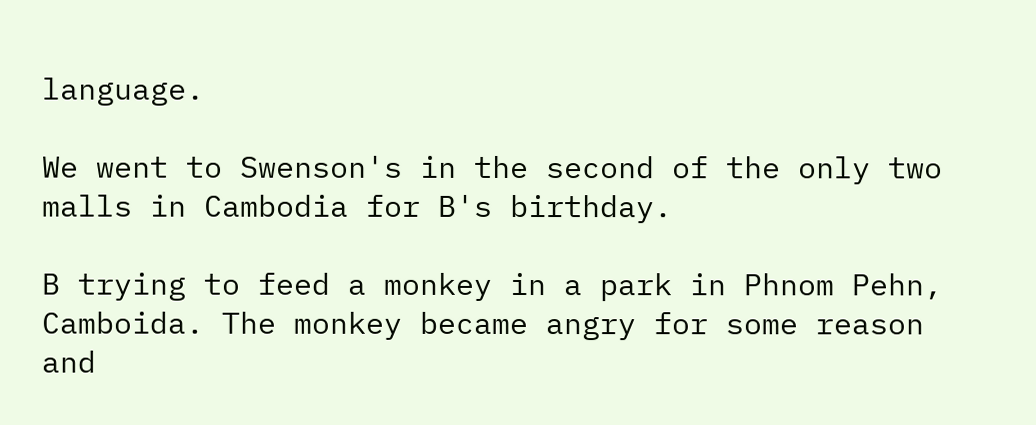language.

We went to Swenson's in the second of the only two malls in Cambodia for B's birthday.

B trying to feed a monkey in a park in Phnom Pehn, Camboida. The monkey became angry for some reason and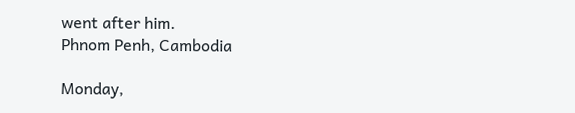went after him.
Phnom Penh, Cambodia

Monday,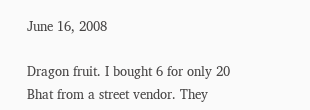June 16, 2008

Dragon fruit. I bought 6 for only 20 Bhat from a street vendor. They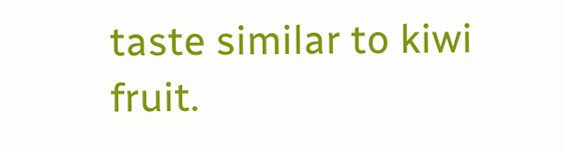taste similar to kiwi fruit.